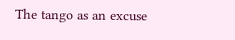The tango as an excuse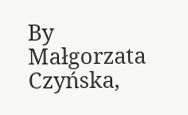By Małgorzata Czyńska,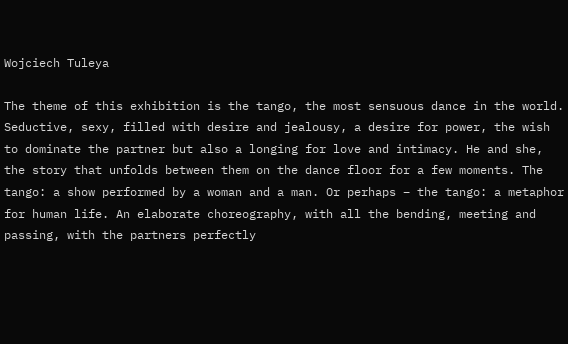Wojciech Tuleya

The theme of this exhibition is the tango, the most sensuous dance in the world. Seductive, sexy, filled with desire and jealousy, a desire for power, the wish to dominate the partner but also a longing for love and intimacy. He and she, the story that unfolds between them on the dance floor for a few moments. The tango: a show performed by a woman and a man. Or perhaps – the tango: a metaphor for human life. An elaborate choreography, with all the bending, meeting and passing, with the partners perfectly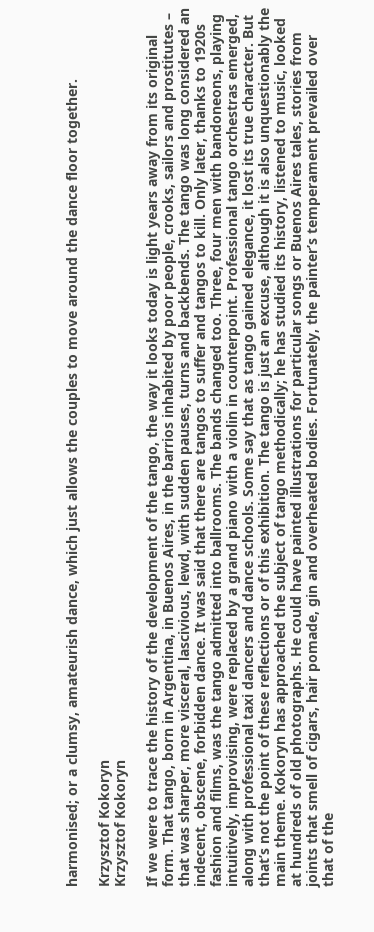harmonised; or a clumsy, amateurish dance, which just allows the couples to move around the dance floor together.

Krzysztof Kokoryn
Krzysztof Kokoryn

If we were to trace the history of the development of the tango, the way it looks today is light years away from its original form. That tango, born in Argentina, in Buenos Aires, in the barrios inhabited by poor people, crooks, sailors and prostitutes – that was sharper, more visceral, lascivious, lewd, with sudden pauses, turns and backbends. The tango was long considered an indecent, obscene, forbidden dance. It was said that there are tangos to suffer and tangos to kill. Only later, thanks to 1920s fashion and films, was the tango admitted into ballrooms. The bands changed too. Three, four men with bandoneons, playing intuitively, improvising, were replaced by a grand piano with a violin in counterpoint. Professional tango orchestras emerged, along with professional taxi dancers and dance schools. Some say that as tango gained elegance, it lost its true character. But that’s not the point of these reflections or of this exhibition. The tango is just an excuse, although it is also unquestionably the main theme. Kokoryn has approached the subject of tango methodically; he has studied its history, listened to music, looked at hundreds of old photographs. He could have painted illustrations for particular songs or Buenos Aires tales, stories from joints that smell of cigars, hair pomade, gin and overheated bodies. Fortunately, the painter’s temperament prevailed over that of the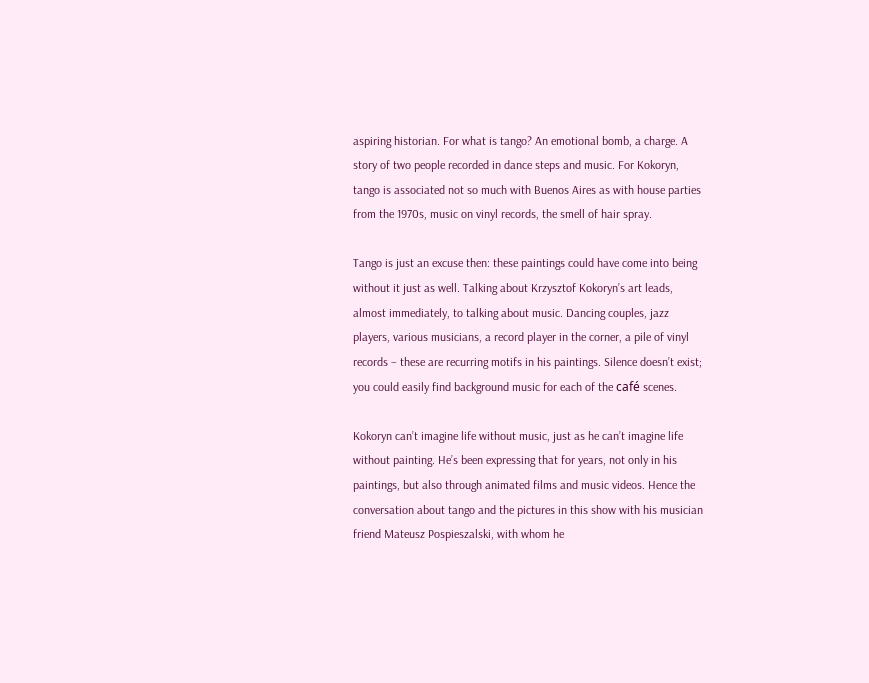aspiring historian. For what is tango? An emotional bomb, a charge. A story of two people recorded in dance steps and music. For Kokoryn, tango is associated not so much with Buenos Aires as with house parties from the 1970s, music on vinyl records, the smell of hair spray.

Tango is just an excuse then: these paintings could have come into being without it just as well. Talking about Krzysztof Kokoryn’s art leads, almost immediately, to talking about music. Dancing couples, jazz players, various musicians, a record player in the corner, a pile of vinyl records – these are recurring motifs in his paintings. Silence doesn’t exist; you could easily find background music for each of the café scenes.

Kokoryn can’t imagine life without music, just as he can’t imagine life without painting. He’s been expressing that for years, not only in his paintings, but also through animated films and music videos. Hence the conversation about tango and the pictures in this show with his musician friend Mateusz Pospieszalski, with whom he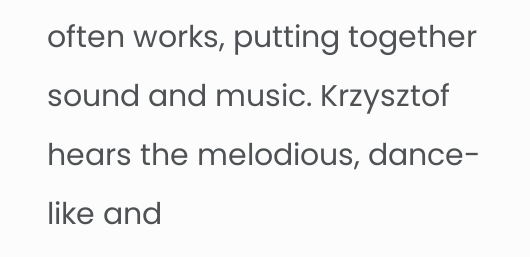often works, putting together sound and music. Krzysztof hears the melodious, dance-like and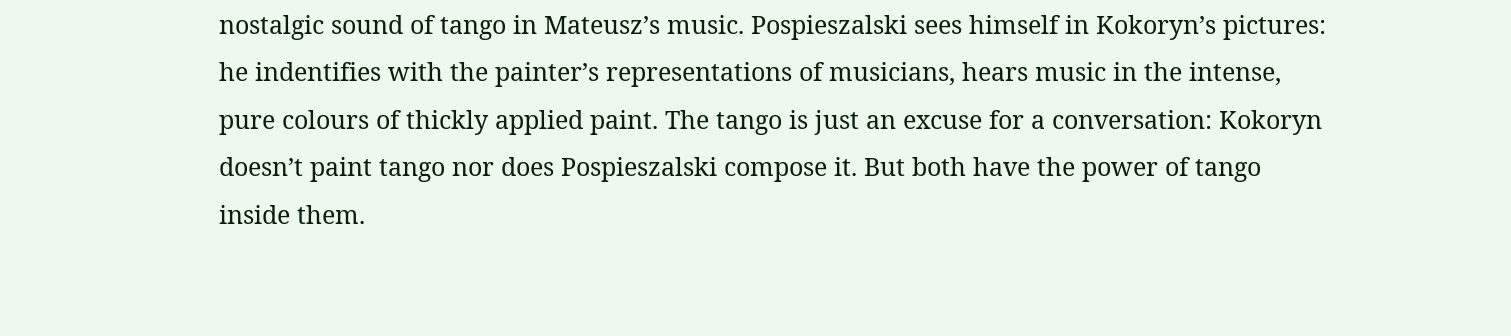nostalgic sound of tango in Mateusz’s music. Pospieszalski sees himself in Kokoryn’s pictures: he indentifies with the painter’s representations of musicians, hears music in the intense, pure colours of thickly applied paint. The tango is just an excuse for a conversation: Kokoryn doesn’t paint tango nor does Pospieszalski compose it. But both have the power of tango inside them.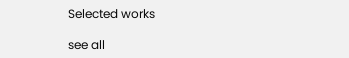Selected works

see all